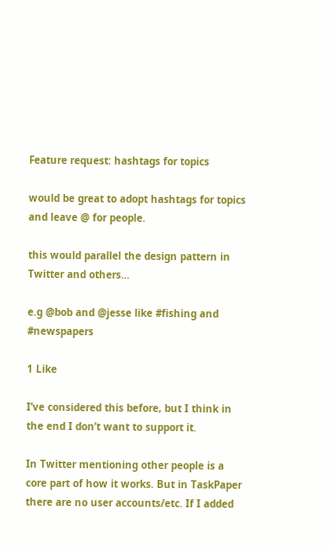Feature request: hashtags for topics

would be great to adopt hashtags for topics and leave @ for people.

this would parallel the design pattern in Twitter and others…

e.g @bob and @jesse like #fishing and #newspapers

1 Like

I’ve considered this before, but I think in the end I don’t want to support it.

In Twitter mentioning other people is a core part of how it works. But in TaskPaper there are no user accounts/etc. If I added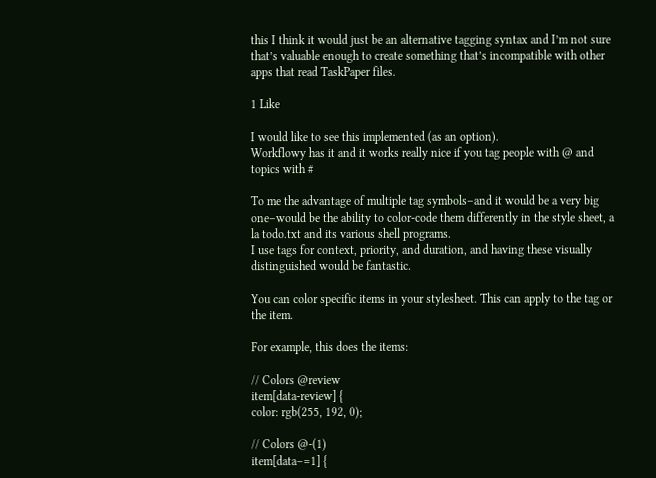this I think it would just be an alternative tagging syntax and I’m not sure that’s valuable enough to create something that’s incompatible with other apps that read TaskPaper files.

1 Like

I would like to see this implemented (as an option).
Workflowy has it and it works really nice if you tag people with @ and topics with #

To me the advantage of multiple tag symbols–and it would be a very big one–would be the ability to color-code them differently in the style sheet, a la todo.txt and its various shell programs.
I use tags for context, priority, and duration, and having these visually distinguished would be fantastic.

You can color specific items in your stylesheet. This can apply to the tag or the item.

For example, this does the items:

// Colors @review
item[data-review] {
color: rgb(255, 192, 0);

// Colors @-(1)
item[data–=1] {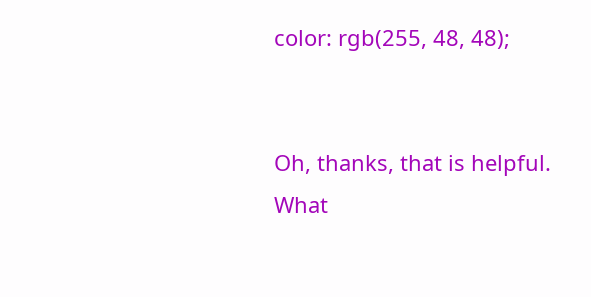color: rgb(255, 48, 48);


Oh, thanks, that is helpful. What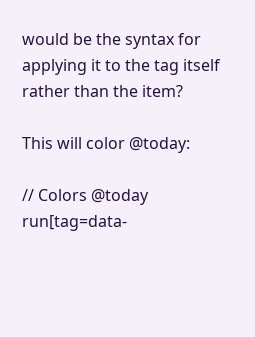would be the syntax for applying it to the tag itself rather than the item?

This will color @today:

// Colors @today
run[tag=data-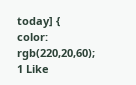today] {
color: rgb(220,20,60);
1 Like